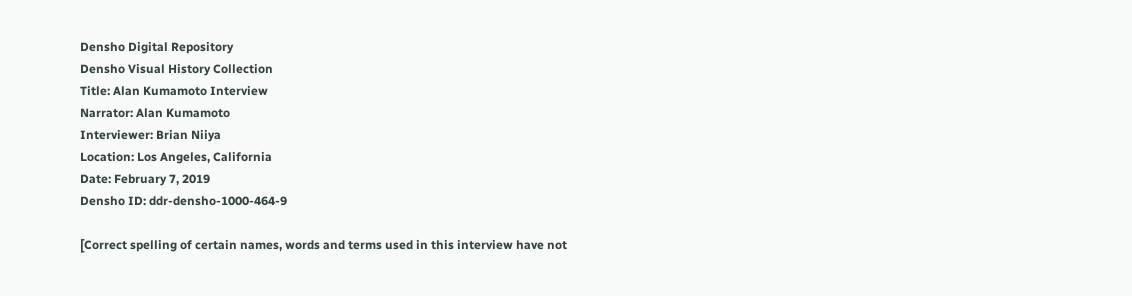Densho Digital Repository
Densho Visual History Collection
Title: Alan Kumamoto Interview
Narrator: Alan Kumamoto
Interviewer: Brian Niiya
Location: Los Angeles, California
Date: February 7, 2019
Densho ID: ddr-densho-1000-464-9

[Correct spelling of certain names, words and terms used in this interview have not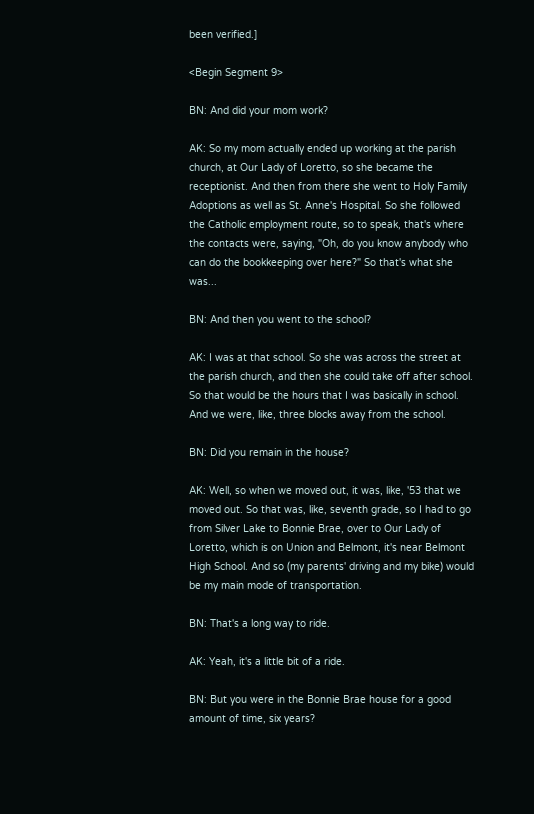been verified.]

<Begin Segment 9>

BN: And did your mom work?

AK: So my mom actually ended up working at the parish church, at Our Lady of Loretto, so she became the receptionist. And then from there she went to Holy Family Adoptions as well as St. Anne's Hospital. So she followed the Catholic employment route, so to speak, that's where the contacts were, saying, "Oh, do you know anybody who can do the bookkeeping over here?" So that's what she was...

BN: And then you went to the school?

AK: I was at that school. So she was across the street at the parish church, and then she could take off after school. So that would be the hours that I was basically in school. And we were, like, three blocks away from the school.

BN: Did you remain in the house?

AK: Well, so when we moved out, it was, like, '53 that we moved out. So that was, like, seventh grade, so I had to go from Silver Lake to Bonnie Brae, over to Our Lady of Loretto, which is on Union and Belmont, it's near Belmont High School. And so (my parents' driving and my bike) would be my main mode of transportation.

BN: That's a long way to ride.

AK: Yeah, it's a little bit of a ride.

BN: But you were in the Bonnie Brae house for a good amount of time, six years?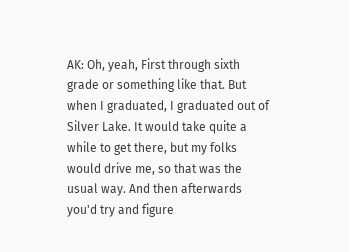AK: Oh, yeah, First through sixth grade or something like that. But when I graduated, I graduated out of Silver Lake. It would take quite a while to get there, but my folks would drive me, so that was the usual way. And then afterwards you'd try and figure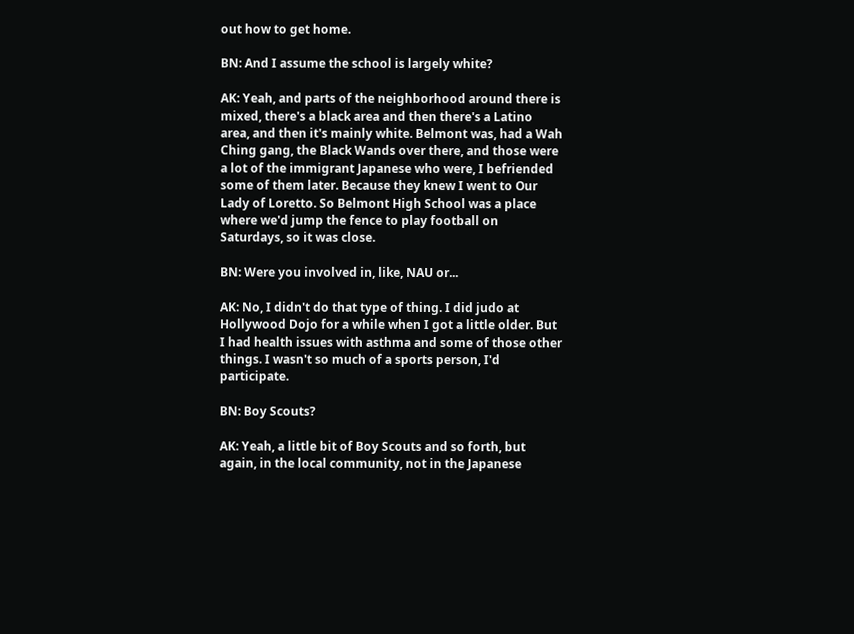out how to get home.

BN: And I assume the school is largely white?

AK: Yeah, and parts of the neighborhood around there is mixed, there's a black area and then there's a Latino area, and then it's mainly white. Belmont was, had a Wah Ching gang, the Black Wands over there, and those were a lot of the immigrant Japanese who were, I befriended some of them later. Because they knew I went to Our Lady of Loretto. So Belmont High School was a place where we'd jump the fence to play football on Saturdays, so it was close.

BN: Were you involved in, like, NAU or...

AK: No, I didn't do that type of thing. I did judo at Hollywood Dojo for a while when I got a little older. But I had health issues with asthma and some of those other things. I wasn't so much of a sports person, I'd participate.

BN: Boy Scouts?

AK: Yeah, a little bit of Boy Scouts and so forth, but again, in the local community, not in the Japanese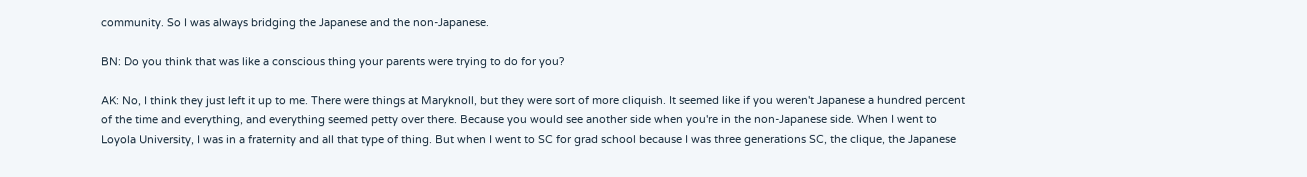community. So I was always bridging the Japanese and the non-Japanese.

BN: Do you think that was like a conscious thing your parents were trying to do for you?

AK: No, I think they just left it up to me. There were things at Maryknoll, but they were sort of more cliquish. It seemed like if you weren't Japanese a hundred percent of the time and everything, and everything seemed petty over there. Because you would see another side when you're in the non-Japanese side. When I went to Loyola University, I was in a fraternity and all that type of thing. But when I went to SC for grad school because I was three generations SC, the clique, the Japanese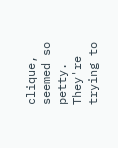clique, seemed so petty. They're trying to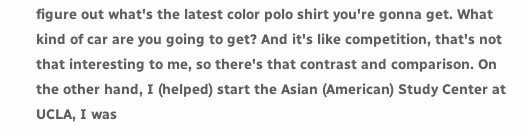figure out what's the latest color polo shirt you're gonna get. What kind of car are you going to get? And it's like competition, that's not that interesting to me, so there's that contrast and comparison. On the other hand, I (helped) start the Asian (American) Study Center at UCLA, I was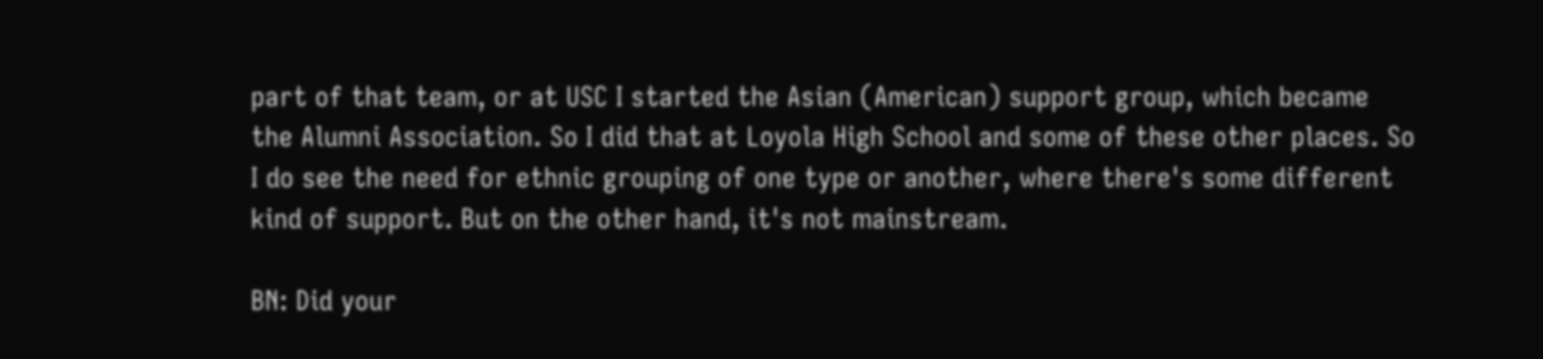part of that team, or at USC I started the Asian (American) support group, which became the Alumni Association. So I did that at Loyola High School and some of these other places. So I do see the need for ethnic grouping of one type or another, where there's some different kind of support. But on the other hand, it's not mainstream.

BN: Did your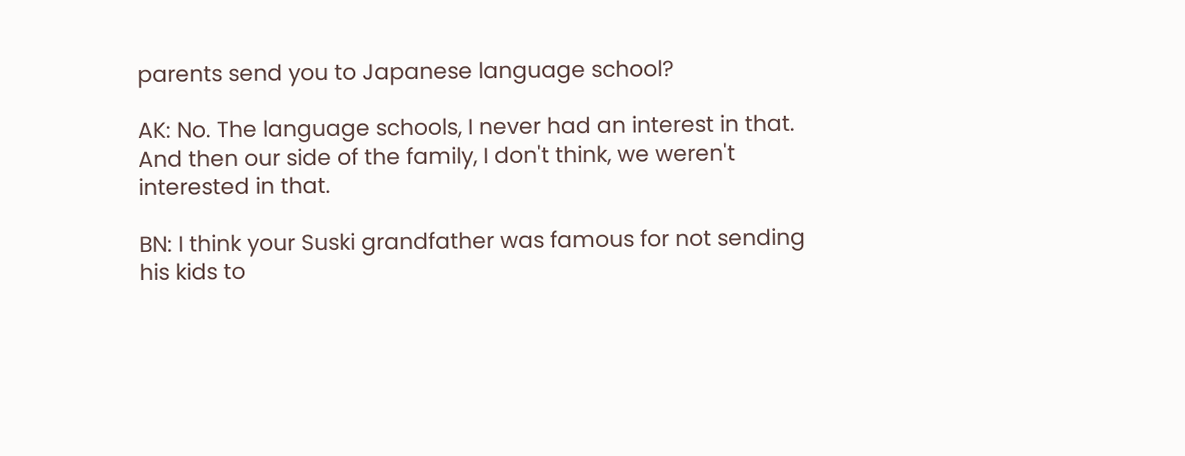parents send you to Japanese language school?

AK: No. The language schools, I never had an interest in that. And then our side of the family, I don't think, we weren't interested in that.

BN: I think your Suski grandfather was famous for not sending his kids to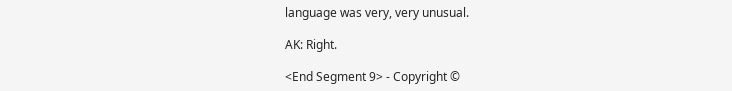language was very, very unusual.

AK: Right.

<End Segment 9> - Copyright ©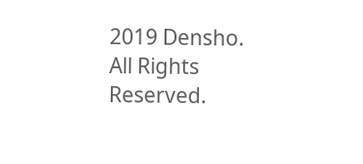2019 Densho. All Rights Reserved.